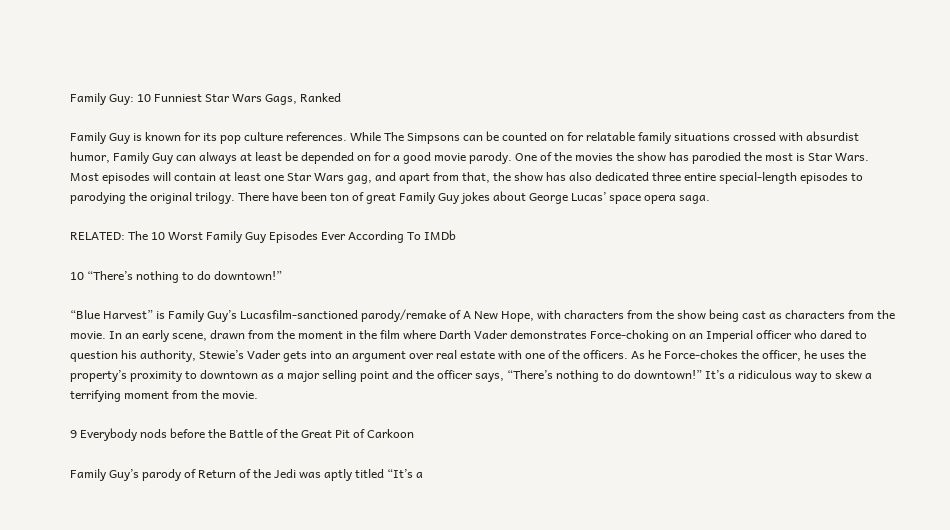Family Guy: 10 Funniest Star Wars Gags, Ranked

Family Guy is known for its pop culture references. While The Simpsons can be counted on for relatable family situations crossed with absurdist humor, Family Guy can always at least be depended on for a good movie parody. One of the movies the show has parodied the most is Star Wars. Most episodes will contain at least one Star Wars gag, and apart from that, the show has also dedicated three entire special-length episodes to parodying the original trilogy. There have been ton of great Family Guy jokes about George Lucas’ space opera saga.

RELATED: The 10 Worst Family Guy Episodes Ever According To IMDb

10 “There’s nothing to do downtown!”

“Blue Harvest” is Family Guy’s Lucasfilm-sanctioned parody/remake of A New Hope, with characters from the show being cast as characters from the movie. In an early scene, drawn from the moment in the film where Darth Vader demonstrates Force-choking on an Imperial officer who dared to question his authority, Stewie’s Vader gets into an argument over real estate with one of the officers. As he Force-chokes the officer, he uses the property’s proximity to downtown as a major selling point and the officer says, “There’s nothing to do downtown!” It’s a ridiculous way to skew a terrifying moment from the movie.

9 Everybody nods before the Battle of the Great Pit of Carkoon

Family Guy’s parody of Return of the Jedi was aptly titled “It’s a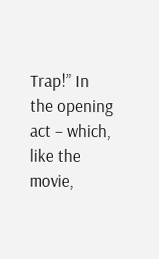Trap!” In the opening act – which, like the movie,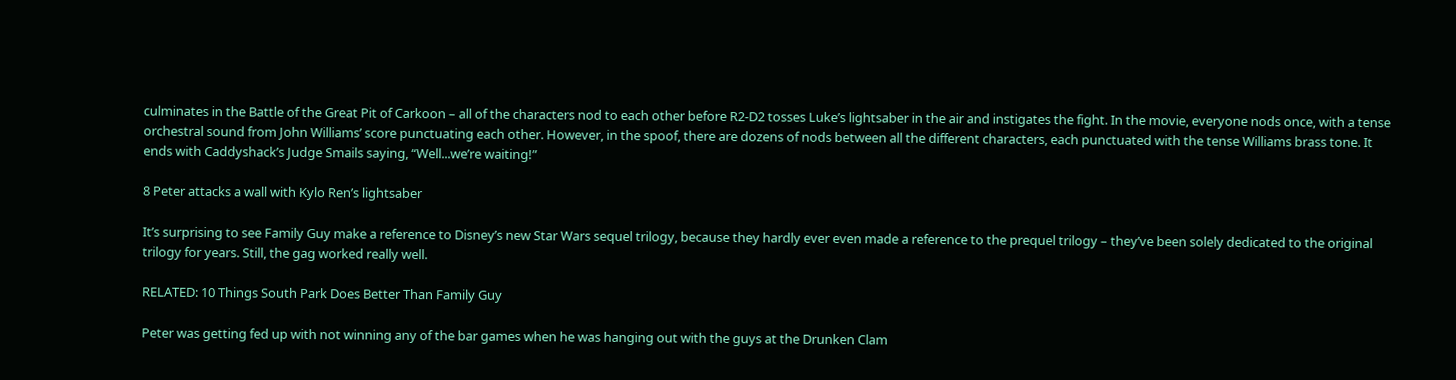culminates in the Battle of the Great Pit of Carkoon – all of the characters nod to each other before R2-D2 tosses Luke’s lightsaber in the air and instigates the fight. In the movie, everyone nods once, with a tense orchestral sound from John Williams’ score punctuating each other. However, in the spoof, there are dozens of nods between all the different characters, each punctuated with the tense Williams brass tone. It ends with Caddyshack’s Judge Smails saying, “Well...we’re waiting!”

8 Peter attacks a wall with Kylo Ren’s lightsaber

It’s surprising to see Family Guy make a reference to Disney’s new Star Wars sequel trilogy, because they hardly ever even made a reference to the prequel trilogy – they’ve been solely dedicated to the original trilogy for years. Still, the gag worked really well.

RELATED: 10 Things South Park Does Better Than Family Guy

Peter was getting fed up with not winning any of the bar games when he was hanging out with the guys at the Drunken Clam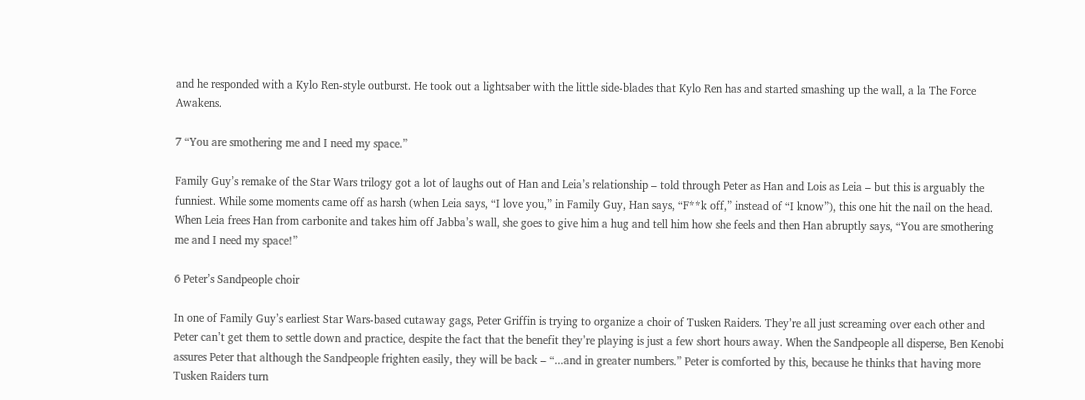and he responded with a Kylo Ren-style outburst. He took out a lightsaber with the little side-blades that Kylo Ren has and started smashing up the wall, a la The Force Awakens.

7 “You are smothering me and I need my space.”

Family Guy’s remake of the Star Wars trilogy got a lot of laughs out of Han and Leia’s relationship – told through Peter as Han and Lois as Leia – but this is arguably the funniest. While some moments came off as harsh (when Leia says, “I love you,” in Family Guy, Han says, “F**k off,” instead of “I know”), this one hit the nail on the head. When Leia frees Han from carbonite and takes him off Jabba’s wall, she goes to give him a hug and tell him how she feels and then Han abruptly says, “You are smothering me and I need my space!”

6 Peter’s Sandpeople choir

In one of Family Guy’s earliest Star Wars-based cutaway gags, Peter Griffin is trying to organize a choir of Tusken Raiders. They’re all just screaming over each other and Peter can’t get them to settle down and practice, despite the fact that the benefit they’re playing is just a few short hours away. When the Sandpeople all disperse, Ben Kenobi assures Peter that although the Sandpeople frighten easily, they will be back – “...and in greater numbers.” Peter is comforted by this, because he thinks that having more Tusken Raiders turn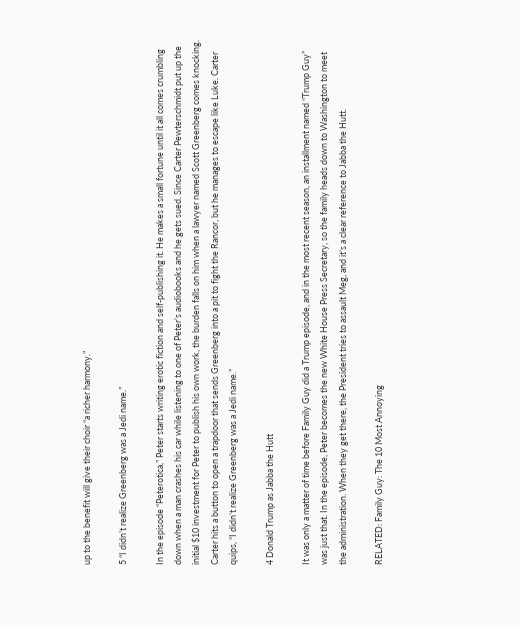up to the benefit will give their choir “a richer harmony.”

5 “I didn’t realize Greenberg was a Jedi name.”

In the episode “Peterotica,” Peter starts writing erotic fiction and self-publishing it. He makes a small fortune until it all comes crumbling down when a man crashes his car while listening to one of Peter’s audiobooks and he gets sued. Since Carter Pewterschmidt put up the initial $10 investment for Peter to publish his own work, the burden falls on him when a lawyer named Scott Greenberg comes knocking. Carter hits a button to open a trapdoor that sends Greenberg into a pit to fight the Rancor, but he manages to escape like Luke. Carter quips, “I didn’t realize Greenberg was a Jedi name.”

4 Donald Trump as Jabba the Hutt

It was only a matter of time before Family Guy did a Trump episode, and in the most recent season, an installment named “Trump Guy” was just that. In the episode, Peter becomes the new White House Press Secretary, so the family heads down to Washington to meet the administration. When they get there, the President tries to assault Meg, and it’s a clear reference to Jabba the Hutt.

RELATED: Family Guy: The 10 Most Annoying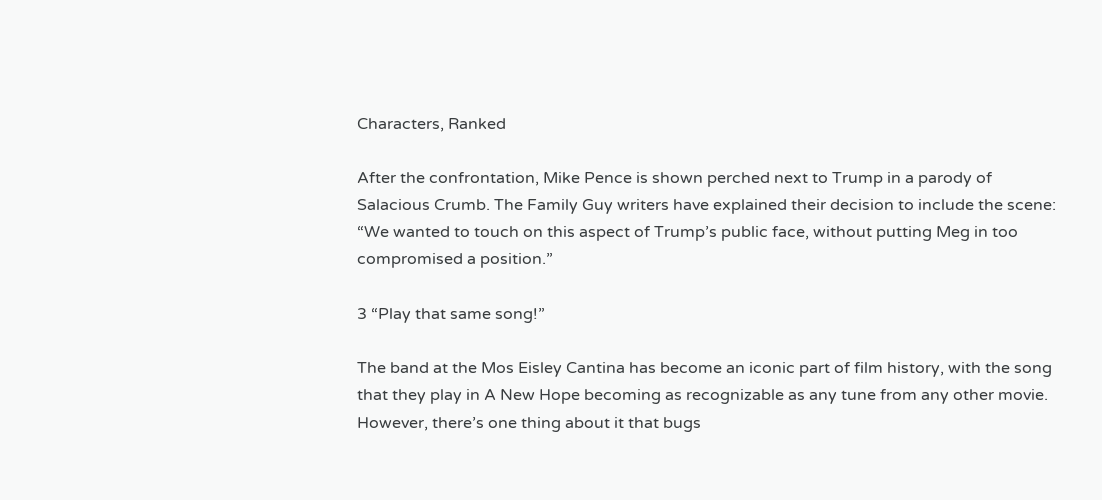Characters, Ranked

After the confrontation, Mike Pence is shown perched next to Trump in a parody of Salacious Crumb. The Family Guy writers have explained their decision to include the scene: “We wanted to touch on this aspect of Trump’s public face, without putting Meg in too compromised a position.”

3 “Play that same song!”

The band at the Mos Eisley Cantina has become an iconic part of film history, with the song that they play in A New Hope becoming as recognizable as any tune from any other movie. However, there’s one thing about it that bugs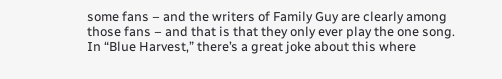some fans – and the writers of Family Guy are clearly among those fans – and that is that they only ever play the one song. In “Blue Harvest,” there’s a great joke about this where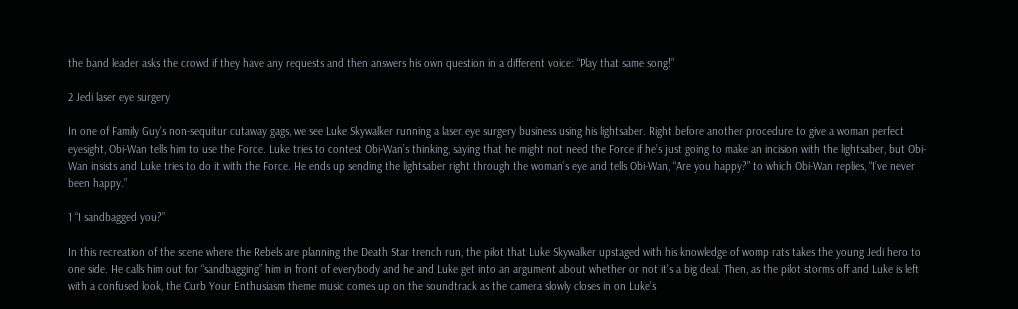the band leader asks the crowd if they have any requests and then answers his own question in a different voice: “Play that same song!”

2 Jedi laser eye surgery

In one of Family Guy’s non-sequitur cutaway gags, we see Luke Skywalker running a laser eye surgery business using his lightsaber. Right before another procedure to give a woman perfect eyesight, Obi-Wan tells him to use the Force. Luke tries to contest Obi-Wan’s thinking, saying that he might not need the Force if he’s just going to make an incision with the lightsaber, but Obi-Wan insists and Luke tries to do it with the Force. He ends up sending the lightsaber right through the woman’s eye and tells Obi-Wan, “Are you happy?” to which Obi-Wan replies, “I’ve never been happy.”

1 “I sandbagged you?”

In this recreation of the scene where the Rebels are planning the Death Star trench run, the pilot that Luke Skywalker upstaged with his knowledge of womp rats takes the young Jedi hero to one side. He calls him out for “sandbagging” him in front of everybody and he and Luke get into an argument about whether or not it’s a big deal. Then, as the pilot storms off and Luke is left with a confused look, the Curb Your Enthusiasm theme music comes up on the soundtrack as the camera slowly closes in on Luke’s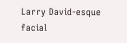Larry David-esque facial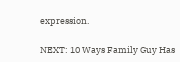expression.

NEXT: 10 Ways Family Guy Has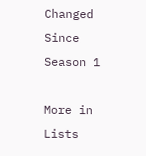Changed Since Season 1

More in Lists